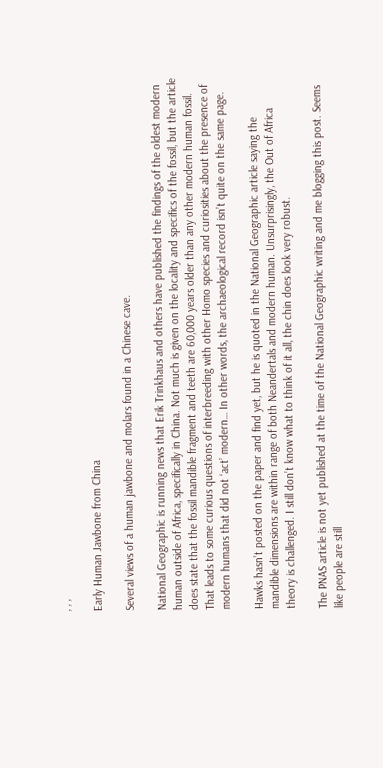, , ,

Early Human Jawbone from China

Several views of a human jawbone and molars found in a Chinese cave.

National Geographic is running news that Erik Trinkhaus and others have published the findings of the oldest modern human outside of Africa, specifically in China. Not much is given on the locality and specifics of the fossil, but the article does state that the fossil mandible fragment and teeth are 60,000 years older than any other modern human fossil. That leads to some curious questions of interbreeding with other Homo species and curiosities about the presence of modern humans that did not ‘act’ modern… In other words, the archaeological record isn’t quite on the same page.

Hawks hasn’t posted on the paper and find yet, but he is quoted in the National Geographic article saying the mandible dimensions are within range of both Neandertals and modern human. Unsurprisingly, the Out of Africa theory is challenged. I still don’t know what to think of it all, the chin does look very robust.

The PNAS article is not yet published at the time of the National Geographic writing and me blogging this post. Seems like people are still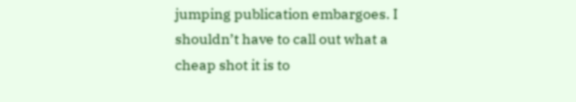jumping publication embargoes. I shouldn’t have to call out what a cheap shot it is to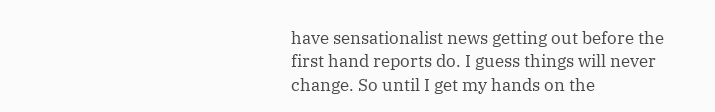have sensationalist news getting out before the first hand reports do. I guess things will never change. So until I get my hands on the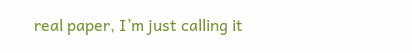real paper, I’m just calling it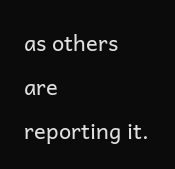as others are reporting it.